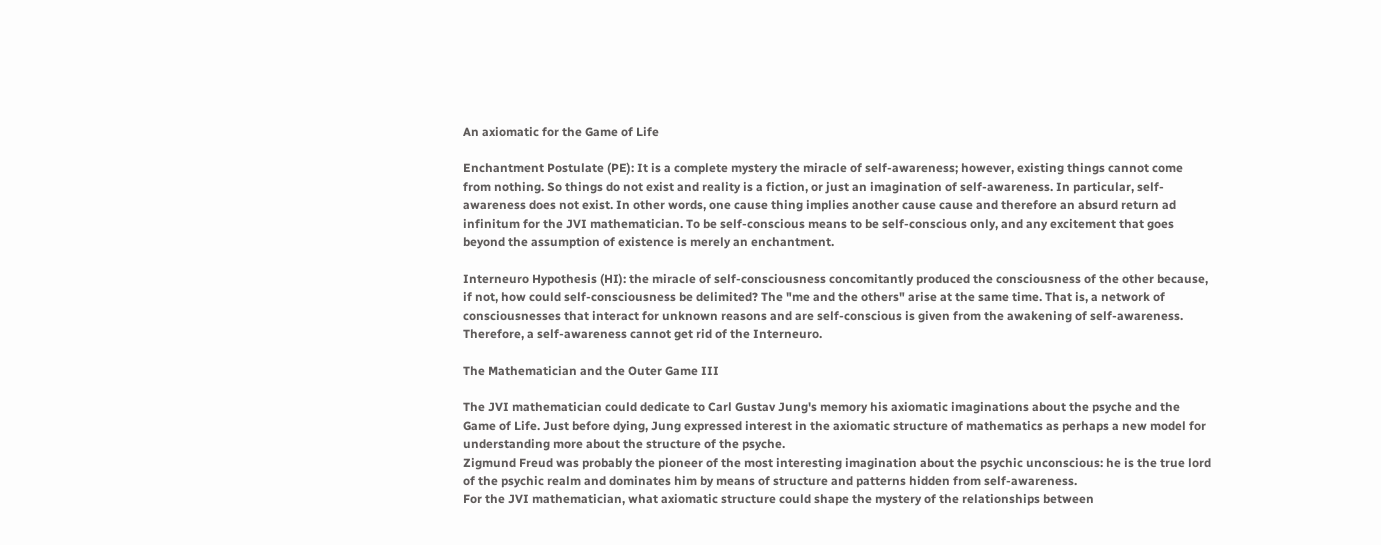An axiomatic for the Game of Life

Enchantment Postulate (PE): It is a complete mystery the miracle of self-awareness; however, existing things cannot come from nothing. So things do not exist and reality is a fiction, or just an imagination of self-awareness. In particular, self-awareness does not exist. In other words, one cause thing implies another cause cause and therefore an absurd return ad infinitum for the JVI mathematician. To be self-conscious means to be self-conscious only, and any excitement that goes beyond the assumption of existence is merely an enchantment.

Interneuro Hypothesis (HI): the miracle of self-consciousness concomitantly produced the consciousness of the other because, if not, how could self-consciousness be delimited? The "me and the others" arise at the same time. That is, a network of consciousnesses that interact for unknown reasons and are self-conscious is given from the awakening of self-awareness. Therefore, a self-awareness cannot get rid of the Interneuro.

The Mathematician and the Outer Game III

The JVI mathematician could dedicate to Carl Gustav Jung's memory his axiomatic imaginations about the psyche and the Game of Life. Just before dying, Jung expressed interest in the axiomatic structure of mathematics as perhaps a new model for understanding more about the structure of the psyche.
Zigmund Freud was probably the pioneer of the most interesting imagination about the psychic unconscious: he is the true lord of the psychic realm and dominates him by means of structure and patterns hidden from self-awareness.
For the JVI mathematician, what axiomatic structure could shape the mystery of the relationships between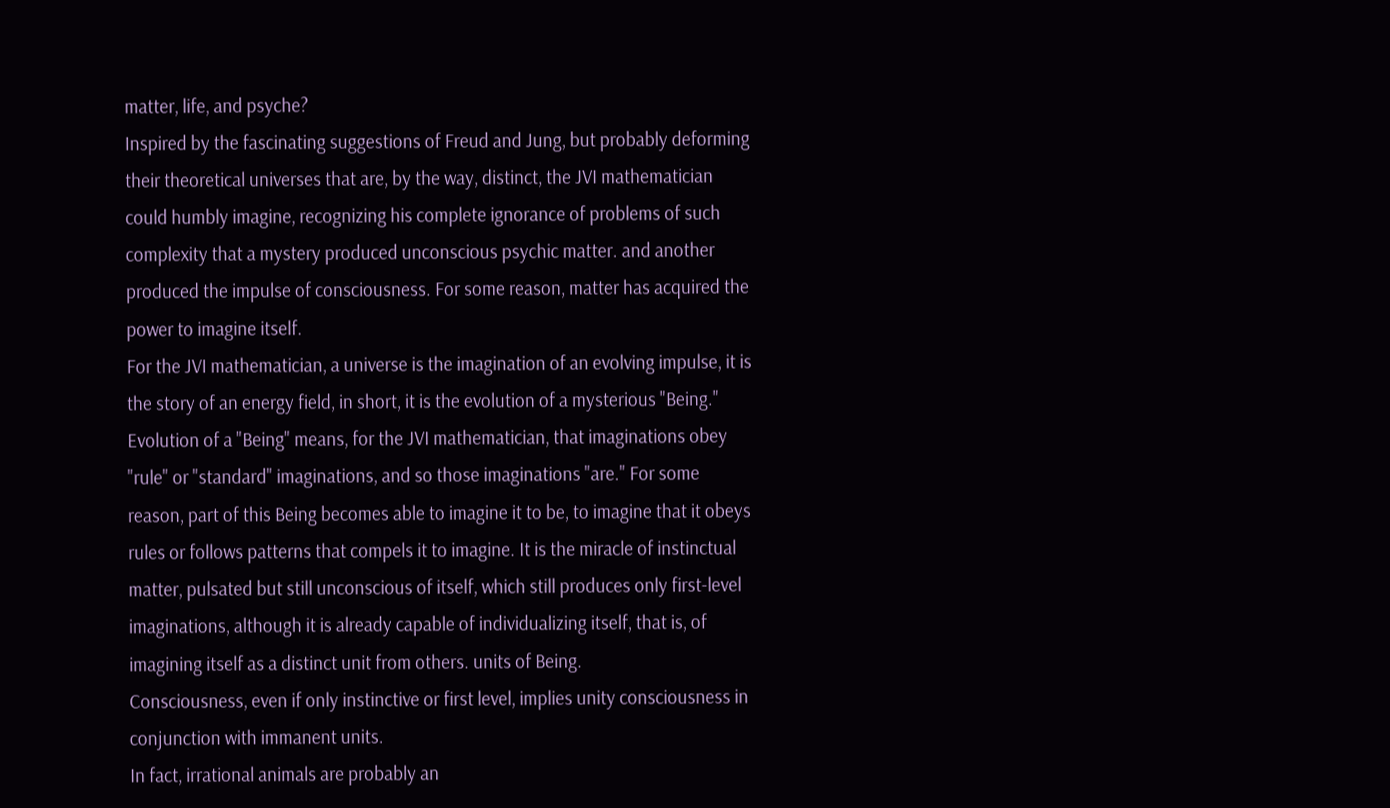matter, life, and psyche?
Inspired by the fascinating suggestions of Freud and Jung, but probably deforming their theoretical universes that are, by the way, distinct, the JVI mathematician could humbly imagine, recognizing his complete ignorance of problems of such complexity that a mystery produced unconscious psychic matter. and another produced the impulse of consciousness. For some reason, matter has acquired the power to imagine itself.
For the JVI mathematician, a universe is the imagination of an evolving impulse, it is the story of an energy field, in short, it is the evolution of a mysterious "Being."
Evolution of a "Being" means, for the JVI mathematician, that imaginations obey "rule" or "standard" imaginations, and so those imaginations "are." For some reason, part of this Being becomes able to imagine it to be, to imagine that it obeys rules or follows patterns that compels it to imagine. It is the miracle of instinctual matter, pulsated but still unconscious of itself, which still produces only first-level imaginations, although it is already capable of individualizing itself, that is, of imagining itself as a distinct unit from others. units of Being.
Consciousness, even if only instinctive or first level, implies unity consciousness in conjunction with immanent units.
In fact, irrational animals are probably an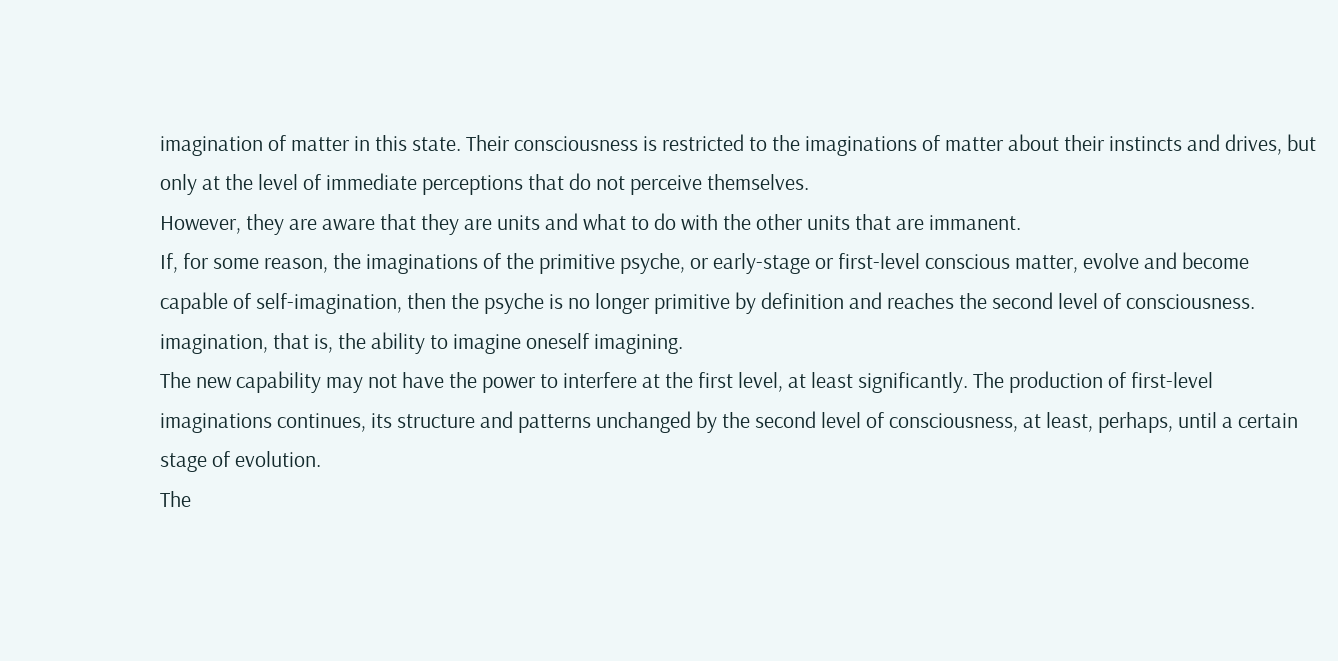imagination of matter in this state. Their consciousness is restricted to the imaginations of matter about their instincts and drives, but only at the level of immediate perceptions that do not perceive themselves.
However, they are aware that they are units and what to do with the other units that are immanent.
If, for some reason, the imaginations of the primitive psyche, or early-stage or first-level conscious matter, evolve and become capable of self-imagination, then the psyche is no longer primitive by definition and reaches the second level of consciousness. imagination, that is, the ability to imagine oneself imagining.
The new capability may not have the power to interfere at the first level, at least significantly. The production of first-level imaginations continues, its structure and patterns unchanged by the second level of consciousness, at least, perhaps, until a certain stage of evolution.
The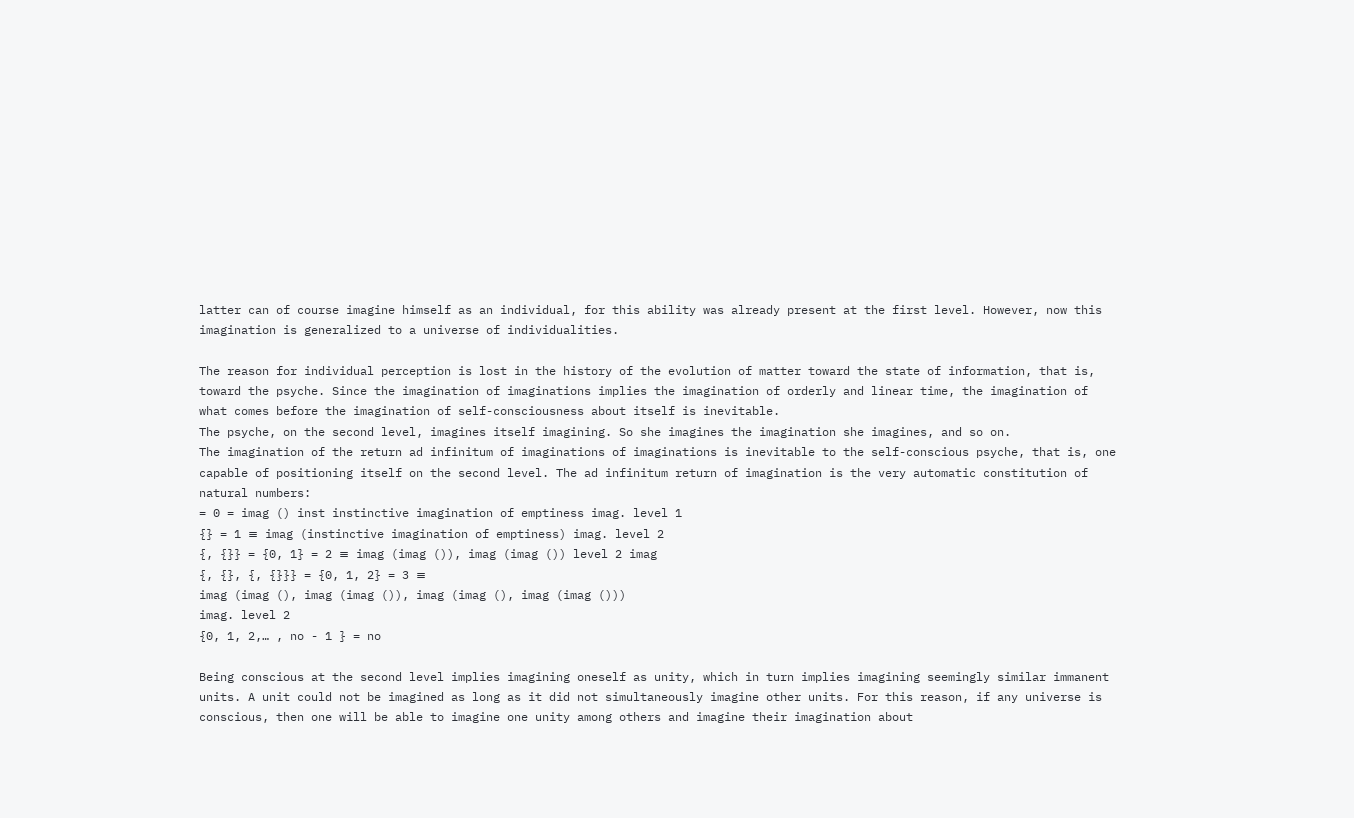latter can of course imagine himself as an individual, for this ability was already present at the first level. However, now this imagination is generalized to a universe of individualities.

The reason for individual perception is lost in the history of the evolution of matter toward the state of information, that is, toward the psyche. Since the imagination of imaginations implies the imagination of orderly and linear time, the imagination of what comes before the imagination of self-consciousness about itself is inevitable.
The psyche, on the second level, imagines itself imagining. So she imagines the imagination she imagines, and so on.
The imagination of the return ad infinitum of imaginations of imaginations is inevitable to the self-conscious psyche, that is, one capable of positioning itself on the second level. The ad infinitum return of imagination is the very automatic constitution of natural numbers:
= 0 = imag () inst instinctive imagination of emptiness imag. level 1
{} = 1 ≡ imag (instinctive imagination of emptiness) imag. level 2
{, {}} = {0, 1} = 2 ≡ imag (imag ()), imag (imag ()) level 2 imag
{, {}, {, {}}} = {0, 1, 2} = 3 ≡
imag (imag (), imag (imag ()), imag (imag (), imag (imag ()))
imag. level 2
{0, 1, 2,… , no - 1 } = no

Being conscious at the second level implies imagining oneself as unity, which in turn implies imagining seemingly similar immanent units. A unit could not be imagined as long as it did not simultaneously imagine other units. For this reason, if any universe is conscious, then one will be able to imagine one unity among others and imagine their imagination about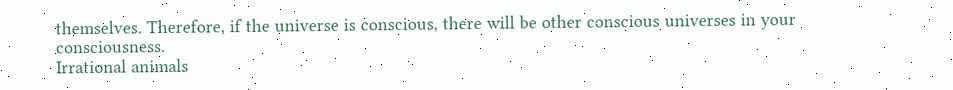themselves. Therefore, if the universe is conscious, there will be other conscious universes in your consciousness.
Irrational animals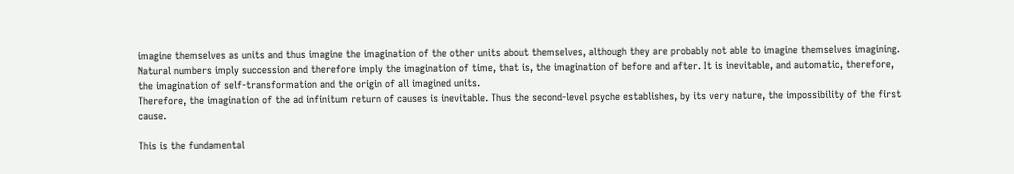imagine themselves as units and thus imagine the imagination of the other units about themselves, although they are probably not able to imagine themselves imagining. Natural numbers imply succession and therefore imply the imagination of time, that is, the imagination of before and after. It is inevitable, and automatic, therefore, the imagination of self-transformation and the origin of all imagined units.
Therefore, the imagination of the ad infinitum return of causes is inevitable. Thus the second-level psyche establishes, by its very nature, the impossibility of the first cause.

This is the fundamental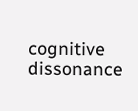cognitive dissonance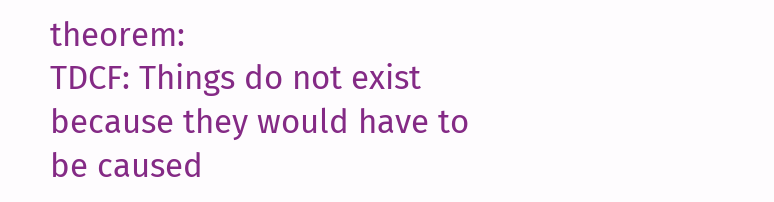theorem:
TDCF: Things do not exist because they would have to be caused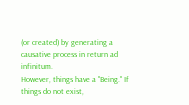(or created) by generating a causative process in return ad infinitum.
However, things have a "Being." If things do not exist,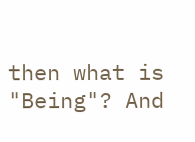then what is "Being"? And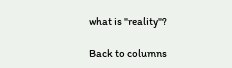what is "reality"?

Back to columns